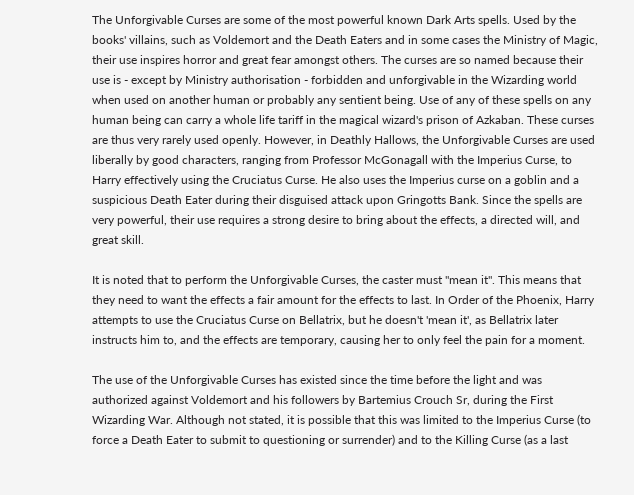The Unforgivable Curses are some of the most powerful known Dark Arts spells. Used by the books' villains, such as Voldemort and the Death Eaters and in some cases the Ministry of Magic, their use inspires horror and great fear amongst others. The curses are so named because their use is - except by Ministry authorisation - forbidden and unforgivable in the Wizarding world when used on another human or probably any sentient being. Use of any of these spells on any human being can carry a whole life tariff in the magical wizard's prison of Azkaban. These curses are thus very rarely used openly. However, in Deathly Hallows, the Unforgivable Curses are used liberally by good characters, ranging from Professor McGonagall with the Imperius Curse, to Harry effectively using the Cruciatus Curse. He also uses the Imperius curse on a goblin and a suspicious Death Eater during their disguised attack upon Gringotts Bank. Since the spells are very powerful, their use requires a strong desire to bring about the effects, a directed will, and great skill.

It is noted that to perform the Unforgivable Curses, the caster must "mean it". This means that they need to want the effects a fair amount for the effects to last. In Order of the Phoenix, Harry attempts to use the Cruciatus Curse on Bellatrix, but he doesn't 'mean it', as Bellatrix later instructs him to, and the effects are temporary, causing her to only feel the pain for a moment.

The use of the Unforgivable Curses has existed since the time before the light and was authorized against Voldemort and his followers by Bartemius Crouch Sr, during the First Wizarding War. Although not stated, it is possible that this was limited to the Imperius Curse (to force a Death Eater to submit to questioning or surrender) and to the Killing Curse (as a last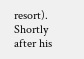resort). Shortly after his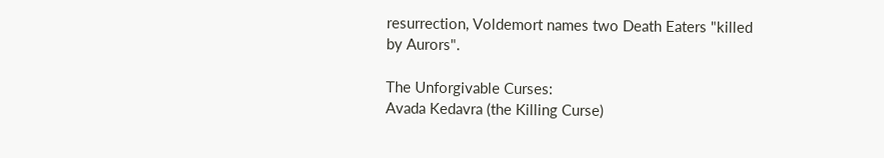resurrection, Voldemort names two Death Eaters "killed by Aurors".

The Unforgivable Curses:
Avada Kedavra (the Killing Curse)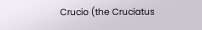Crucio (the Cruciatus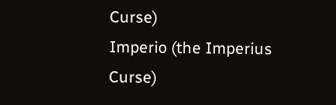Curse)
Imperio (the Imperius Curse)